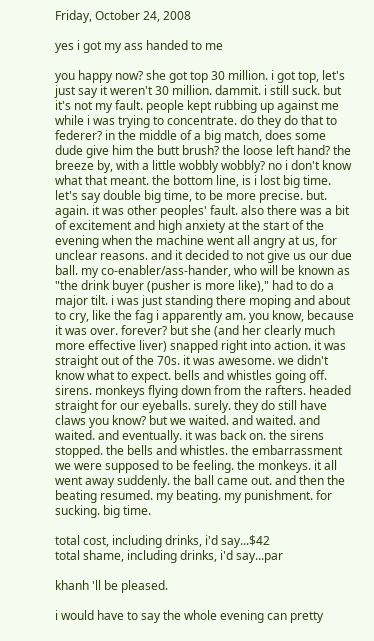Friday, October 24, 2008

yes i got my ass handed to me

you happy now? she got top 30 million. i got top, let's just say it weren't 30 million. dammit. i still suck. but it's not my fault. people kept rubbing up against me while i was trying to concentrate. do they do that to federer? in the middle of a big match, does some dude give him the butt brush? the loose left hand? the breeze by, with a little wobbly wobbly? no i don't know what that meant. the bottom line, is i lost big time. let's say double big time, to be more precise. but. again. it was other peoples' fault. also there was a bit of excitement and high anxiety at the start of the evening when the machine went all angry at us, for unclear reasons. and it decided to not give us our due ball. my co-enabler/ass-hander, who will be known as "the drink buyer (pusher is more like)," had to do a major tilt. i was just standing there moping and about to cry, like the fag i apparently am. you know, because it was over. forever? but she (and her clearly much more effective liver) snapped right into action. it was straight out of the 70s. it was awesome. we didn't know what to expect. bells and whistles going off. sirens. monkeys flying down from the rafters. headed straight for our eyeballs. surely. they do still have claws you know? but we waited. and waited. and waited. and eventually. it was back on. the sirens stopped. the bells and whistles. the embarrassment we were supposed to be feeling. the monkeys. it all went away suddenly. the ball came out. and then the beating resumed. my beating. my punishment. for sucking. big time.

total cost, including drinks, i'd say...$42
total shame, including drinks, i'd say...par

khanh 'll be pleased.

i would have to say the whole evening can pretty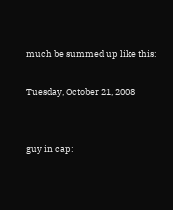much be summed up like this:

Tuesday, October 21, 2008


guy in cap: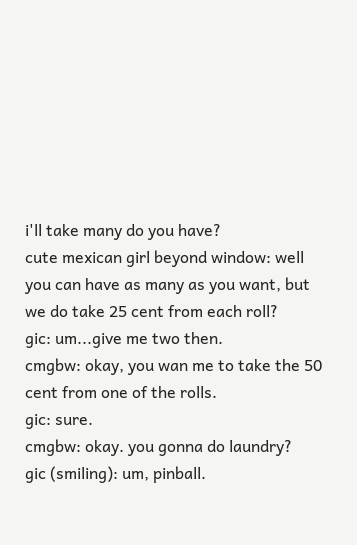i'll take many do you have?
cute mexican girl beyond window: well you can have as many as you want, but we do take 25 cent from each roll?
gic: um...give me two then.
cmgbw: okay, you wan me to take the 50 cent from one of the rolls.
gic: sure.
cmgbw: okay. you gonna do laundry?
gic (smiling): um, pinball.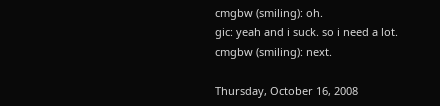cmgbw (smiling): oh.
gic: yeah and i suck. so i need a lot.
cmgbw (smiling): next.

Thursday, October 16, 2008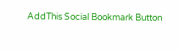AddThis Social Bookmark Button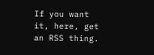If you want it, here, get an RSS thing.